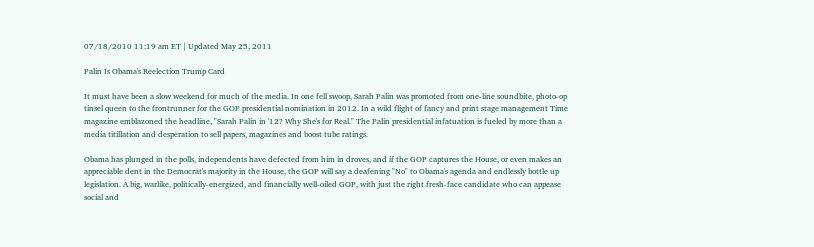07/18/2010 11:19 am ET | Updated May 25, 2011

Palin Is Obama's Reelection Trump Card

It must have been a slow weekend for much of the media. In one fell swoop, Sarah Palin was promoted from one-line soundbite, photo-op tinsel queen to the frontrunner for the GOP presidential nomination in 2012. In a wild flight of fancy and print stage management Time magazine emblazoned the headline, "Sarah Palin in '12? Why She's for Real." The Palin presidential infatuation is fueled by more than a media titillation and desperation to sell papers, magazines and boost tube ratings.

Obama has plunged in the polls, independents have defected from him in droves, and if the GOP captures the House, or even makes an appreciable dent in the Democrat's majority in the House, the GOP will say a deafening "No" to Obama's agenda and endlessly bottle up legislation. A big, warlike, politically-energized, and financially well-oiled GOP, with just the right fresh-face candidate who can appease social and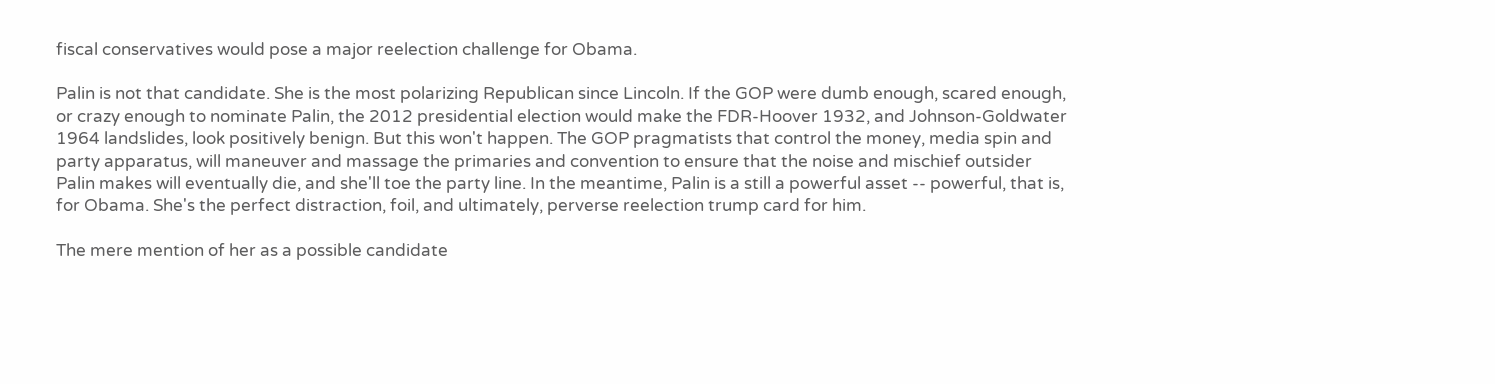fiscal conservatives would pose a major reelection challenge for Obama.

Palin is not that candidate. She is the most polarizing Republican since Lincoln. If the GOP were dumb enough, scared enough, or crazy enough to nominate Palin, the 2012 presidential election would make the FDR-Hoover 1932, and Johnson-Goldwater 1964 landslides, look positively benign. But this won't happen. The GOP pragmatists that control the money, media spin and party apparatus, will maneuver and massage the primaries and convention to ensure that the noise and mischief outsider Palin makes will eventually die, and she'll toe the party line. In the meantime, Palin is a still a powerful asset -- powerful, that is, for Obama. She's the perfect distraction, foil, and ultimately, perverse reelection trump card for him.

The mere mention of her as a possible candidate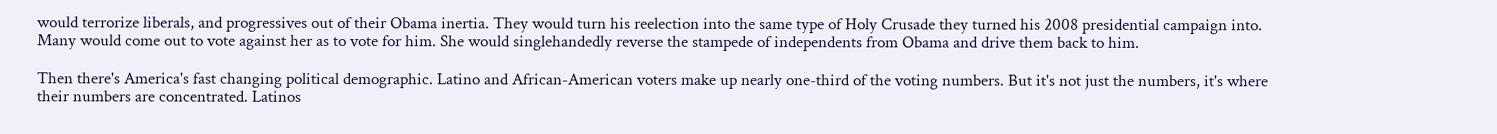would terrorize liberals, and progressives out of their Obama inertia. They would turn his reelection into the same type of Holy Crusade they turned his 2008 presidential campaign into. Many would come out to vote against her as to vote for him. She would singlehandedly reverse the stampede of independents from Obama and drive them back to him.

Then there's America's fast changing political demographic. Latino and African-American voters make up nearly one-third of the voting numbers. But it's not just the numbers, it's where their numbers are concentrated. Latinos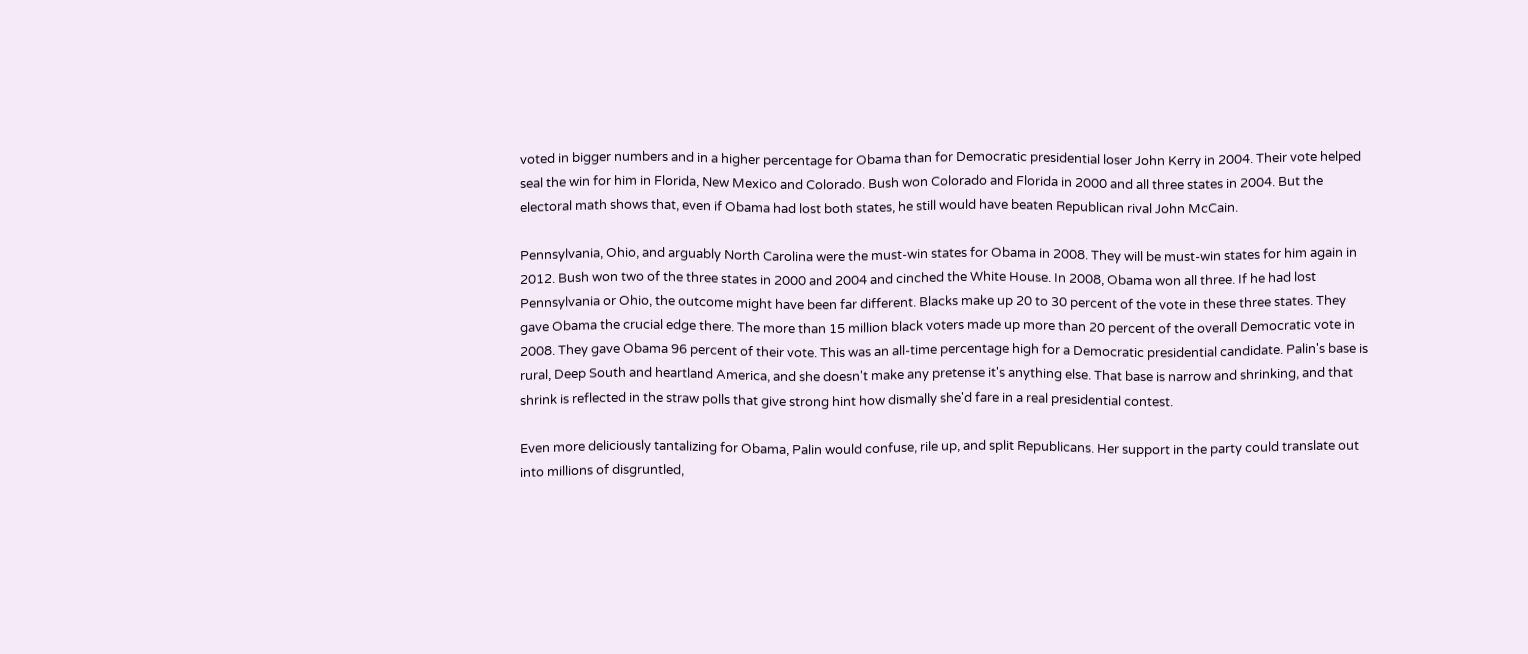voted in bigger numbers and in a higher percentage for Obama than for Democratic presidential loser John Kerry in 2004. Their vote helped seal the win for him in Florida, New Mexico and Colorado. Bush won Colorado and Florida in 2000 and all three states in 2004. But the electoral math shows that, even if Obama had lost both states, he still would have beaten Republican rival John McCain.

Pennsylvania, Ohio, and arguably North Carolina were the must-win states for Obama in 2008. They will be must-win states for him again in 2012. Bush won two of the three states in 2000 and 2004 and cinched the White House. In 2008, Obama won all three. If he had lost Pennsylvania or Ohio, the outcome might have been far different. Blacks make up 20 to 30 percent of the vote in these three states. They gave Obama the crucial edge there. The more than 15 million black voters made up more than 20 percent of the overall Democratic vote in 2008. They gave Obama 96 percent of their vote. This was an all-time percentage high for a Democratic presidential candidate. Palin's base is rural, Deep South and heartland America, and she doesn't make any pretense it's anything else. That base is narrow and shrinking, and that shrink is reflected in the straw polls that give strong hint how dismally she'd fare in a real presidential contest.

Even more deliciously tantalizing for Obama, Palin would confuse, rile up, and split Republicans. Her support in the party could translate out into millions of disgruntled,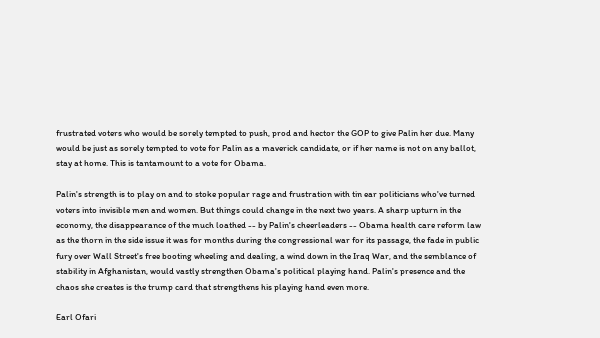frustrated voters who would be sorely tempted to push, prod and hector the GOP to give Palin her due. Many would be just as sorely tempted to vote for Palin as a maverick candidate, or if her name is not on any ballot, stay at home. This is tantamount to a vote for Obama.

Palin's strength is to play on and to stoke popular rage and frustration with tin ear politicians who've turned voters into invisible men and women. But things could change in the next two years. A sharp upturn in the economy, the disappearance of the much loathed -- by Palin's cheerleaders -- Obama health care reform law as the thorn in the side issue it was for months during the congressional war for its passage, the fade in public fury over Wall Street's free booting wheeling and dealing, a wind down in the Iraq War, and the semblance of stability in Afghanistan, would vastly strengthen Obama's political playing hand. Palin's presence and the chaos she creates is the trump card that strengthens his playing hand even more.

Earl Ofari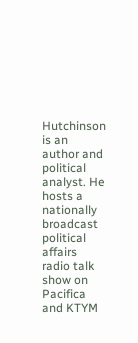Hutchinson is an author and political analyst. He hosts a nationally broadcast political affairs radio talk show on Pacifica and KTYM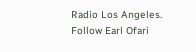Radio Los Angeles.
Follow Earl Ofari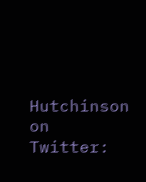Hutchinson on Twitter: